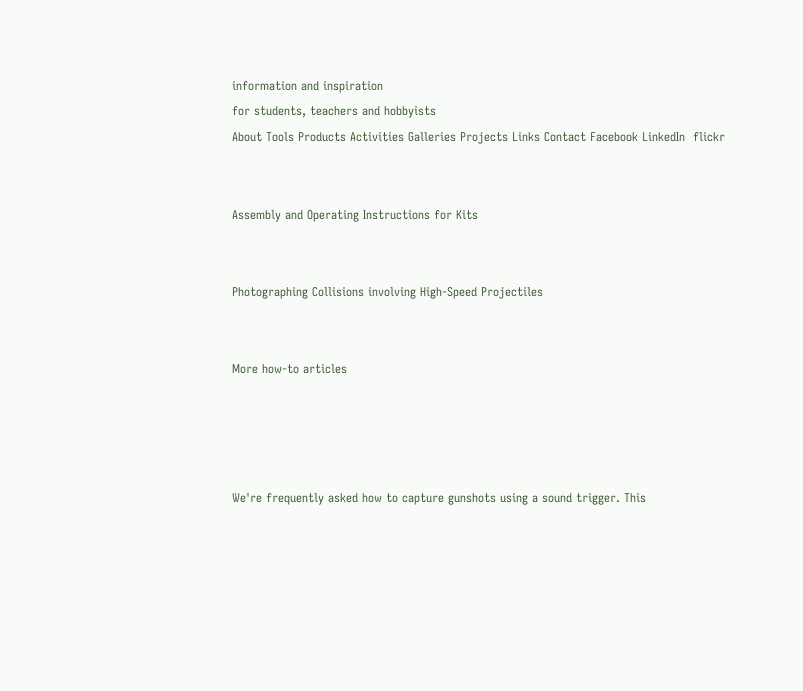information and inspiration
for students, teachers and hobbyists
About Tools Products Activities Galleries Projects Links Contact Facebook LinkedIn  flickr


Assembly and Operating Instructions for Kits


Photographing Collisions involving High-Speed Projectiles


More how-to articles




We're frequently asked how to capture gunshots using a sound trigger. This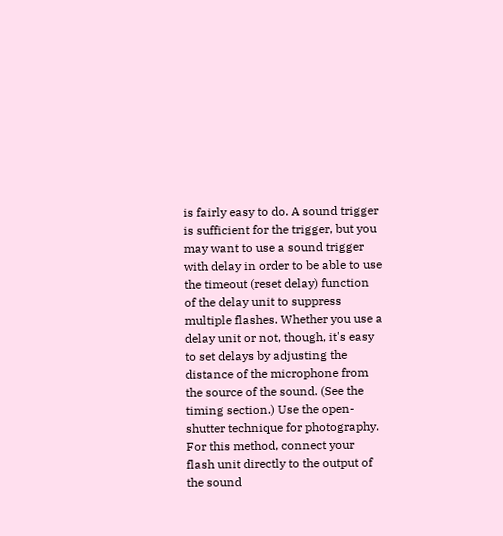is fairly easy to do. A sound trigger is sufficient for the trigger, but you may want to use a sound trigger with delay in order to be able to use the timeout (reset delay) function of the delay unit to suppress multiple flashes. Whether you use a delay unit or not, though, it's easy to set delays by adjusting the distance of the microphone from the source of the sound. (See the timing section.) Use the open-shutter technique for photography. For this method, connect your flash unit directly to the output of the sound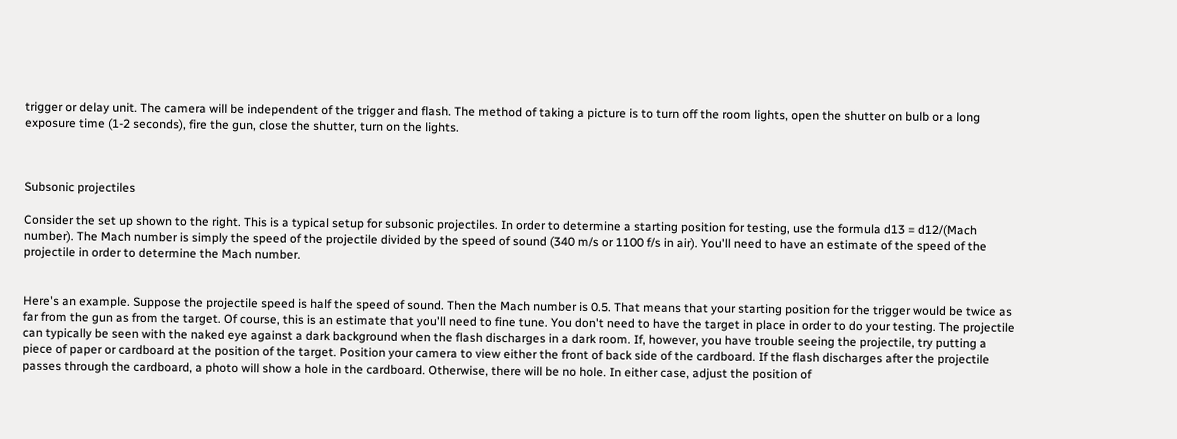trigger or delay unit. The camera will be independent of the trigger and flash. The method of taking a picture is to turn off the room lights, open the shutter on bulb or a long exposure time (1-2 seconds), fire the gun, close the shutter, turn on the lights.



Subsonic projectiles

Consider the set up shown to the right. This is a typical setup for subsonic projectiles. In order to determine a starting position for testing, use the formula d13 = d12/(Mach number). The Mach number is simply the speed of the projectile divided by the speed of sound (340 m/s or 1100 f/s in air). You'll need to have an estimate of the speed of the projectile in order to determine the Mach number.


Here's an example. Suppose the projectile speed is half the speed of sound. Then the Mach number is 0.5. That means that your starting position for the trigger would be twice as far from the gun as from the target. Of course, this is an estimate that you'll need to fine tune. You don't need to have the target in place in order to do your testing. The projectile can typically be seen with the naked eye against a dark background when the flash discharges in a dark room. If, however, you have trouble seeing the projectile, try putting a piece of paper or cardboard at the position of the target. Position your camera to view either the front of back side of the cardboard. If the flash discharges after the projectile passes through the cardboard, a photo will show a hole in the cardboard. Otherwise, there will be no hole. In either case, adjust the position of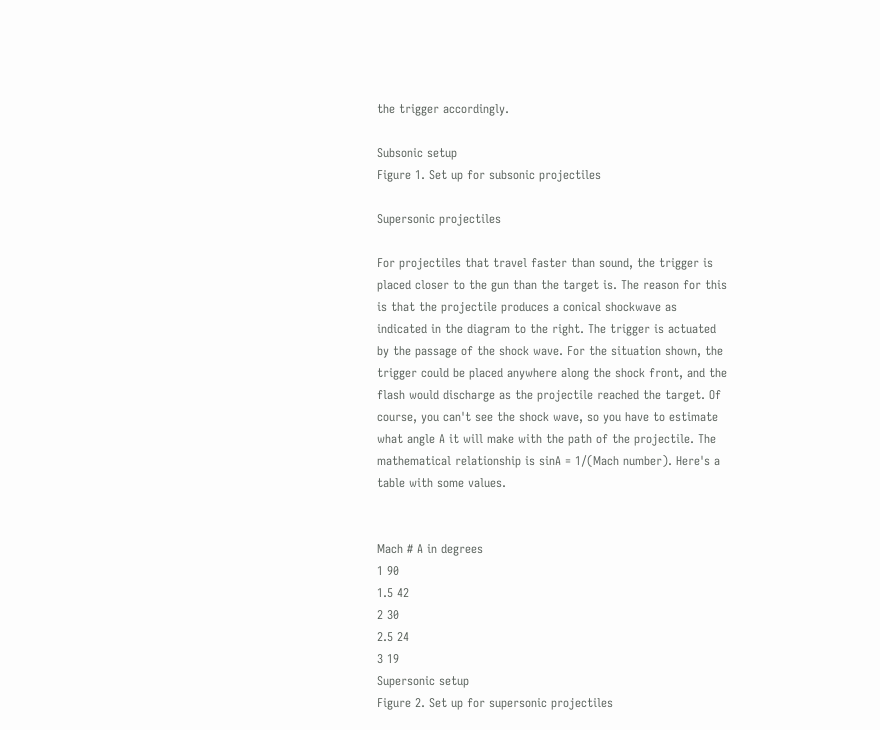the trigger accordingly.

Subsonic setup
Figure 1. Set up for subsonic projectiles

Supersonic projectiles

For projectiles that travel faster than sound, the trigger is placed closer to the gun than the target is. The reason for this is that the projectile produces a conical shockwave as indicated in the diagram to the right. The trigger is actuated by the passage of the shock wave. For the situation shown, the trigger could be placed anywhere along the shock front, and the flash would discharge as the projectile reached the target. Of course, you can't see the shock wave, so you have to estimate what angle A it will make with the path of the projectile. The mathematical relationship is sinA = 1/(Mach number). Here's a table with some values.


Mach # A in degrees
1 90
1.5 42
2 30
2.5 24
3 19
Supersonic setup
Figure 2. Set up for supersonic projectiles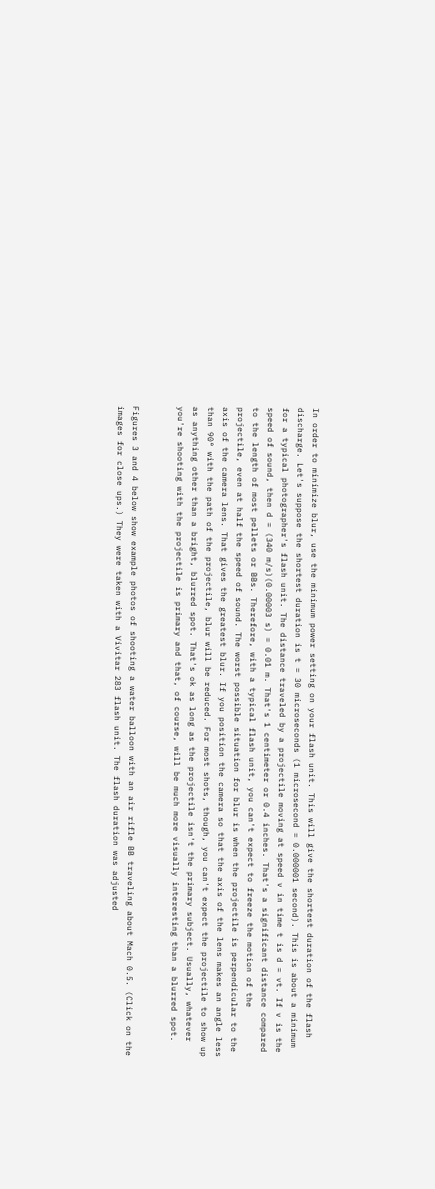In order to minimize blur, use the minimum power setting on your flash unit. This will give the shortest duration of the flash discharge. Let's suppose the shortest duration is t = 30 microseconds (1 microsecond = 0.000001 second). This is about a minimum for a typical photographer's flash unit. The distance traveled by a projectile moving at speed v in time t is d = vt. If v is the speed of sound, then d = (340 m/s)(0.00003 s) = 0.01 m. That's 1 centimeter or 0.4 inches. That's a significant distance compared to the length of most pellets or BBs. Therefore, with a typical flash unit, you can't expect to freeze the motion of the projectile, even at half the speed of sound. The worst possible situation for blur is when the projectile is perpendicular to the axis of the camera lens. That gives the greatest blur. If you position the camera so that the axis of the lens makes an angle less than 90° with the path of the projectile, blur will be reduced. For most shots, though, you can't expect the projectile to show up as anything other than a bright, blurred spot. That's ok as long as the projectile isn't the primary subject. Usually, whatever you're shooting with the projectile is primary and that, of course, will be much more visually interesting than a blurred spot.


Figures 3 and 4 below show example photos of shooting a water balloon with an air rifle BB traveling about Mach 0.5. (Click on the images for close ups.) They were taken with a Vivitar 283 flash unit. The flash duration was adjusted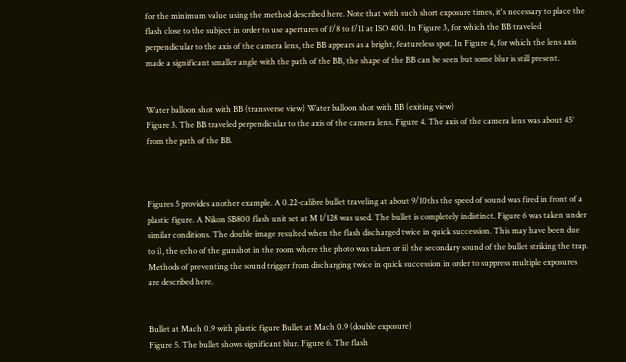for the minimum value using the method described here. Note that with such short exposure times, it's necessary to place the flash close to the subject in order to use apertures of f/8 to f/11 at ISO 400. In Figure 3, for which the BB traveled perpendicular to the axis of the camera lens, the BB appears as a bright, featureless spot. In Figure 4, for which the lens axis made a significant smaller angle with the path of the BB, the shape of the BB can be seen but some blur is still present.


Water balloon shot with BB (transverse view) Water balloon shot with BB (exiting view)
Figure 3. The BB traveled perpendicular to the axis of the camera lens. Figure 4. The axis of the camera lens was about 45° from the path of the BB.



Figures 5 provides another example. A 0.22-calibre bullet traveling at about 9/10ths the speed of sound was fired in front of a plastic figure. A Nikon SB800 flash unit set at M 1/128 was used. The bullet is completely indistinct. Figure 6 was taken under similar conditions. The double image resulted when the flash discharged twice in quick succession. This may have been due to i), the echo of the gunshot in the room where the photo was taken or ii) the secondary sound of the bullet striking the trap. Methods of preventing the sound trigger from discharging twice in quick succession in order to suppress multiple exposures are described here.


Bullet at Mach 0.9 with plastic figure Bullet at Mach 0.9 (double exposure)
Figure 5. The bullet shows significant blur. Figure 6. The flash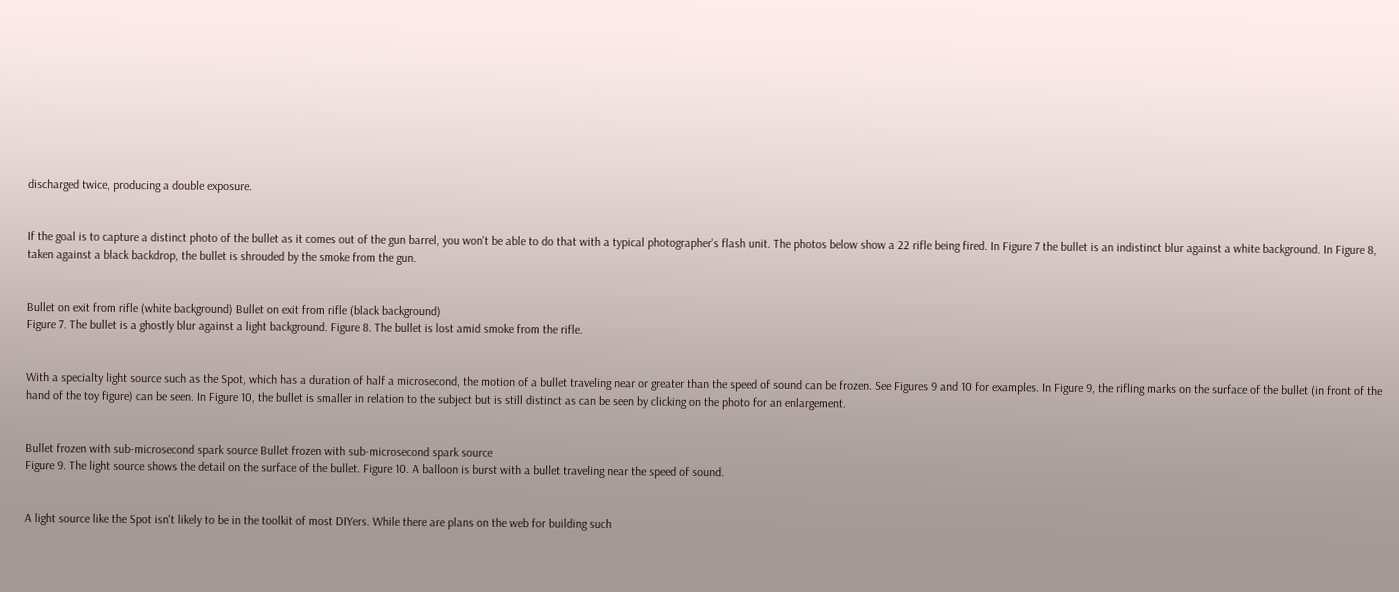discharged twice, producing a double exposure.


If the goal is to capture a distinct photo of the bullet as it comes out of the gun barrel, you won't be able to do that with a typical photographer's flash unit. The photos below show a 22 rifle being fired. In Figure 7 the bullet is an indistinct blur against a white background. In Figure 8, taken against a black backdrop, the bullet is shrouded by the smoke from the gun.


Bullet on exit from rifle (white background) Bullet on exit from rifle (black background)
Figure 7. The bullet is a ghostly blur against a light background. Figure 8. The bullet is lost amid smoke from the rifle.


With a specialty light source such as the Spot, which has a duration of half a microsecond, the motion of a bullet traveling near or greater than the speed of sound can be frozen. See Figures 9 and 10 for examples. In Figure 9, the rifling marks on the surface of the bullet (in front of the hand of the toy figure) can be seen. In Figure 10, the bullet is smaller in relation to the subject but is still distinct as can be seen by clicking on the photo for an enlargement.


Bullet frozen with sub-microsecond spark source Bullet frozen with sub-microsecond spark source
Figure 9. The light source shows the detail on the surface of the bullet. Figure 10. A balloon is burst with a bullet traveling near the speed of sound.


A light source like the Spot isn't likely to be in the toolkit of most DIYers. While there are plans on the web for building such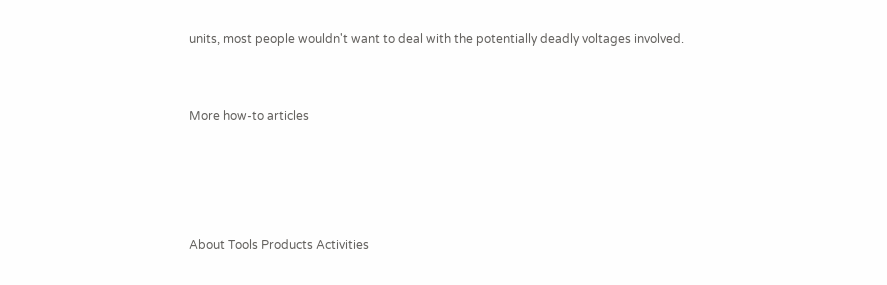units, most people wouldn't want to deal with the potentially deadly voltages involved.


More how-to articles




About Tools Products Activities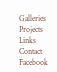Galleries Projects Links Contact Facebook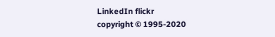LinkedIn flickr
copyright © 1995-2020